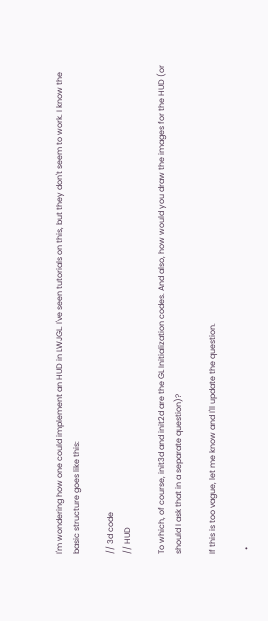I'm wondering how one could implement an HUD in LWJGL. I've seen tutorials on this, but they don't seem to work. I know the basic structure goes like this:

// 3d code
// HUD

To which, of course, init3d and init2d are the GL Initialization codes. And also, how would you draw the images for the HUD (or should I ask that in a separate question)?

If this is too vague, let me know and I'll update the question.

  •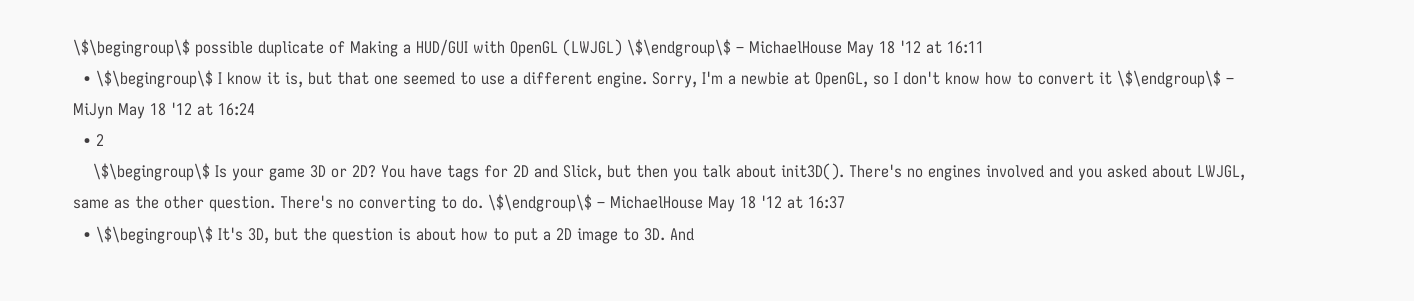\$\begingroup\$ possible duplicate of Making a HUD/GUI with OpenGL (LWJGL) \$\endgroup\$ – MichaelHouse May 18 '12 at 16:11
  • \$\begingroup\$ I know it is, but that one seemed to use a different engine. Sorry, I'm a newbie at OpenGL, so I don't know how to convert it \$\endgroup\$ – MiJyn May 18 '12 at 16:24
  • 2
    \$\begingroup\$ Is your game 3D or 2D? You have tags for 2D and Slick, but then you talk about init3D(). There's no engines involved and you asked about LWJGL, same as the other question. There's no converting to do. \$\endgroup\$ – MichaelHouse May 18 '12 at 16:37
  • \$\begingroup\$ It's 3D, but the question is about how to put a 2D image to 3D. And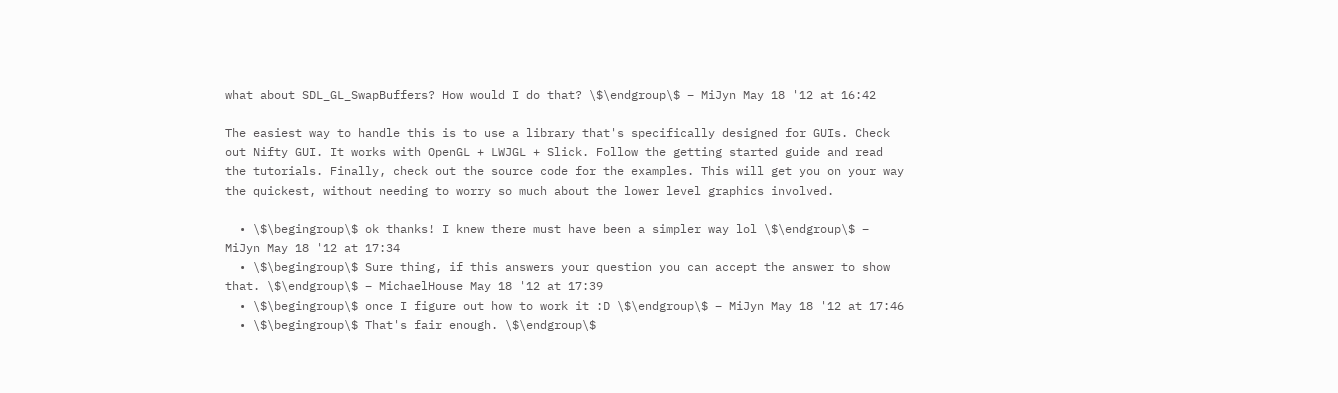what about SDL_GL_SwapBuffers? How would I do that? \$\endgroup\$ – MiJyn May 18 '12 at 16:42

The easiest way to handle this is to use a library that's specifically designed for GUIs. Check out Nifty GUI. It works with OpenGL + LWJGL + Slick. Follow the getting started guide and read the tutorials. Finally, check out the source code for the examples. This will get you on your way the quickest, without needing to worry so much about the lower level graphics involved.

  • \$\begingroup\$ ok thanks! I knew there must have been a simpler way lol \$\endgroup\$ – MiJyn May 18 '12 at 17:34
  • \$\begingroup\$ Sure thing, if this answers your question you can accept the answer to show that. \$\endgroup\$ – MichaelHouse May 18 '12 at 17:39
  • \$\begingroup\$ once I figure out how to work it :D \$\endgroup\$ – MiJyn May 18 '12 at 17:46
  • \$\begingroup\$ That's fair enough. \$\endgroup\$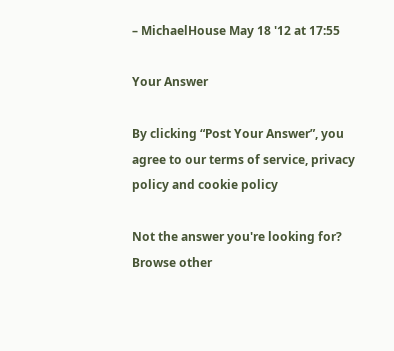– MichaelHouse May 18 '12 at 17:55

Your Answer

By clicking “Post Your Answer”, you agree to our terms of service, privacy policy and cookie policy

Not the answer you're looking for? Browse other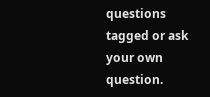questions tagged or ask your own question.